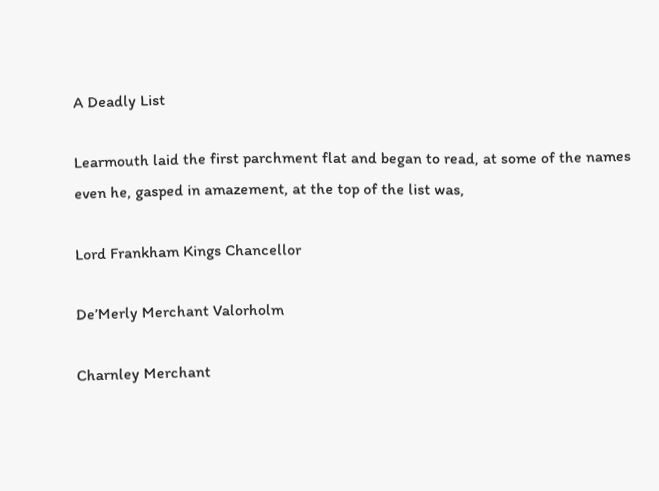A Deadly List

Learmouth laid the first parchment flat and began to read, at some of the names even he, gasped in amazement, at the top of the list was,

Lord Frankham Kings Chancellor

De’Merly Merchant Valorholm

Charnley Merchant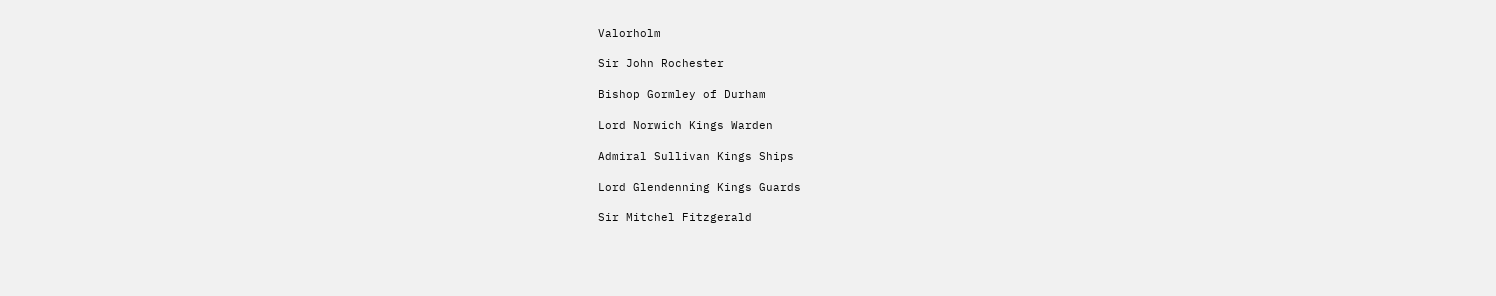Valorholm

Sir John Rochester

Bishop Gormley of Durham

Lord Norwich Kings Warden

Admiral Sullivan Kings Ships

Lord Glendenning Kings Guards

Sir Mitchel Fitzgerald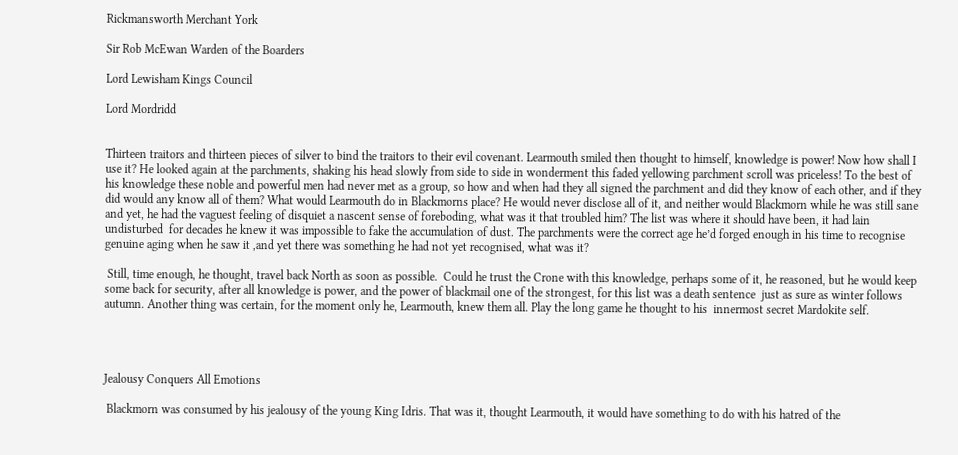Rickmansworth Merchant York

Sir Rob McEwan Warden of the Boarders

Lord Lewisham Kings Council

Lord Mordridd


Thirteen traitors and thirteen pieces of silver to bind the traitors to their evil covenant. Learmouth smiled then thought to himself, knowledge is power! Now how shall I use it? He looked again at the parchments, shaking his head slowly from side to side in wonderment this faded yellowing parchment scroll was priceless! To the best of his knowledge these noble and powerful men had never met as a group, so how and when had they all signed the parchment and did they know of each other, and if they did would any know all of them? What would Learmouth do in Blackmorns place? He would never disclose all of it, and neither would Blackmorn while he was still sane and yet, he had the vaguest feeling of disquiet a nascent sense of foreboding, what was it that troubled him? The list was where it should have been, it had lain undisturbed  for decades he knew it was impossible to fake the accumulation of dust. The parchments were the correct age he’d forged enough in his time to recognise genuine aging when he saw it ,and yet there was something he had not yet recognised, what was it?

 Still, time enough, he thought, travel back North as soon as possible.  Could he trust the Crone with this knowledge, perhaps some of it, he reasoned, but he would keep some back for security, after all knowledge is power, and the power of blackmail one of the strongest, for this list was a death sentence  just as sure as winter follows autumn. Another thing was certain, for the moment only he, Learmouth, knew them all. Play the long game he thought to his  innermost secret Mardokite self.




Jealousy Conquers All Emotions

 Blackmorn was consumed by his jealousy of the young King Idris. That was it, thought Learmouth, it would have something to do with his hatred of the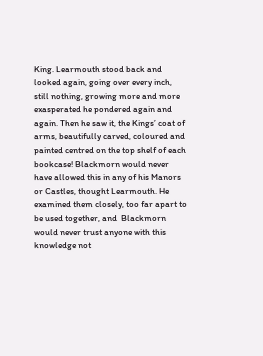King. Learmouth stood back and looked again, going over every inch, still nothing, growing more and more exasperated he pondered again and again. Then he saw it, the Kings’ coat of arms, beautifully carved, coloured and painted centred on the top shelf of each bookcase! Blackmorn would never have allowed this in any of his Manors or Castles, thought Learmouth. He examined them closely, too far apart to be used together, and  Blackmorn would never trust anyone with this knowledge not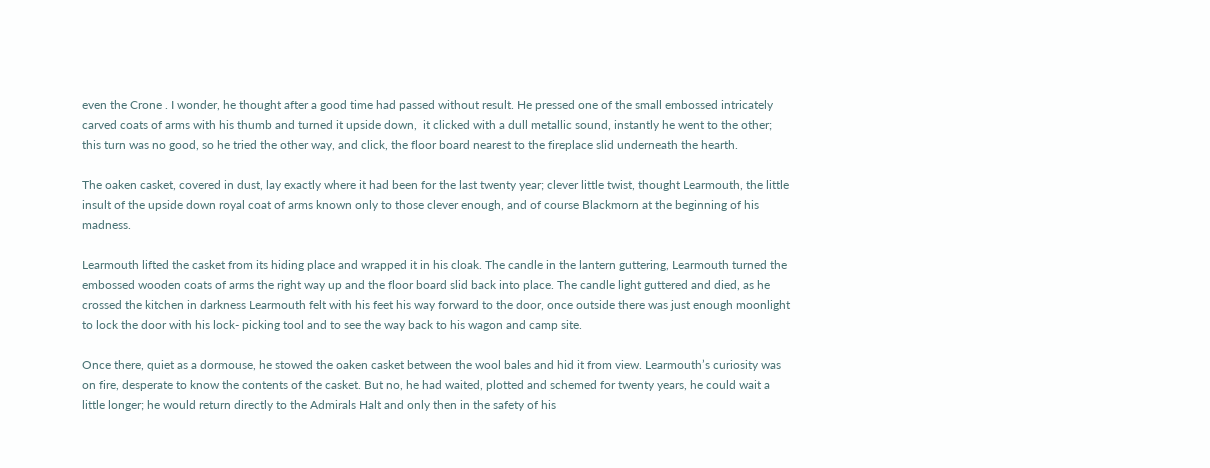even the Crone . I wonder, he thought after a good time had passed without result. He pressed one of the small embossed intricately carved coats of arms with his thumb and turned it upside down,  it clicked with a dull metallic sound, instantly he went to the other; this turn was no good, so he tried the other way, and click, the floor board nearest to the fireplace slid underneath the hearth.

The oaken casket, covered in dust, lay exactly where it had been for the last twenty year; clever little twist, thought Learmouth, the little insult of the upside down royal coat of arms known only to those clever enough, and of course Blackmorn at the beginning of his madness.

Learmouth lifted the casket from its hiding place and wrapped it in his cloak. The candle in the lantern guttering, Learmouth turned the embossed wooden coats of arms the right way up and the floor board slid back into place. The candle light guttered and died, as he crossed the kitchen in darkness Learmouth felt with his feet his way forward to the door, once outside there was just enough moonlight to lock the door with his lock- picking tool and to see the way back to his wagon and camp site.

Once there, quiet as a dormouse, he stowed the oaken casket between the wool bales and hid it from view. Learmouth’s curiosity was on fire, desperate to know the contents of the casket. But no, he had waited, plotted and schemed for twenty years, he could wait a little longer; he would return directly to the Admirals Halt and only then in the safety of his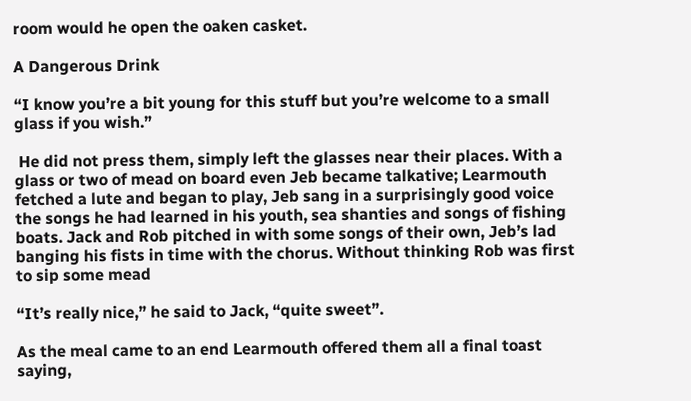room would he open the oaken casket.

A Dangerous Drink

“I know you’re a bit young for this stuff but you’re welcome to a small glass if you wish.”

 He did not press them, simply left the glasses near their places. With a glass or two of mead on board even Jeb became talkative; Learmouth fetched a lute and began to play, Jeb sang in a surprisingly good voice the songs he had learned in his youth, sea shanties and songs of fishing boats. Jack and Rob pitched in with some songs of their own, Jeb’s lad banging his fists in time with the chorus. Without thinking Rob was first to sip some mead

“It’s really nice,” he said to Jack, “quite sweet”.

As the meal came to an end Learmouth offered them all a final toast saying,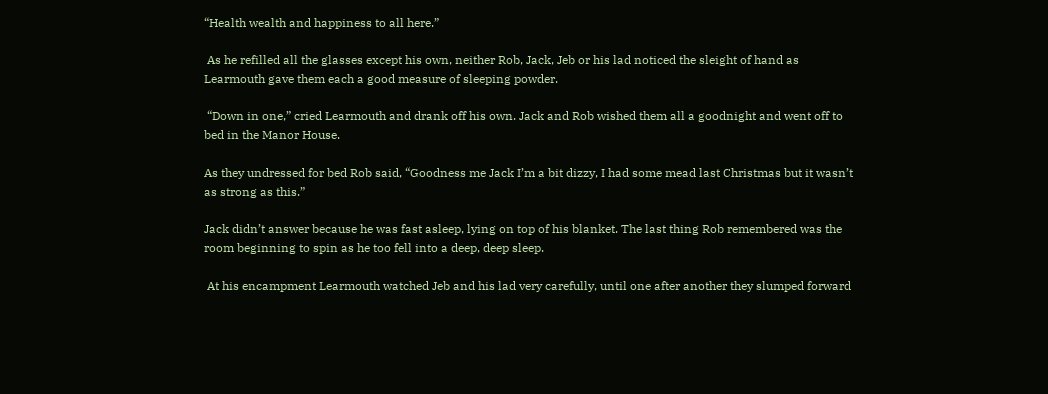“Health wealth and happiness to all here.”

 As he refilled all the glasses except his own, neither Rob, Jack, Jeb or his lad noticed the sleight of hand as Learmouth gave them each a good measure of sleeping powder.

 “Down in one,” cried Learmouth and drank off his own. Jack and Rob wished them all a goodnight and went off to bed in the Manor House.

As they undressed for bed Rob said, “Goodness me Jack I’m a bit dizzy, I had some mead last Christmas but it wasn’t as strong as this.”

Jack didn’t answer because he was fast asleep, lying on top of his blanket. The last thing Rob remembered was the room beginning to spin as he too fell into a deep, deep sleep.

 At his encampment Learmouth watched Jeb and his lad very carefully, until one after another they slumped forward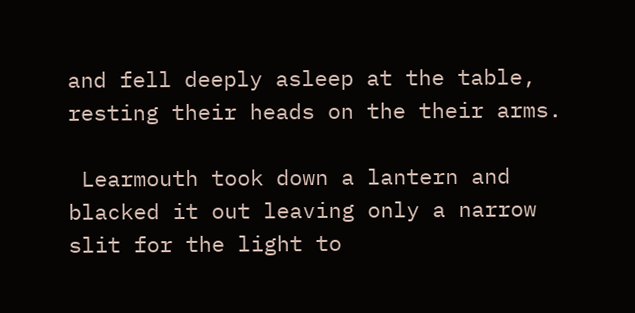and fell deeply asleep at the table, resting their heads on the their arms.

 Learmouth took down a lantern and blacked it out leaving only a narrow slit for the light to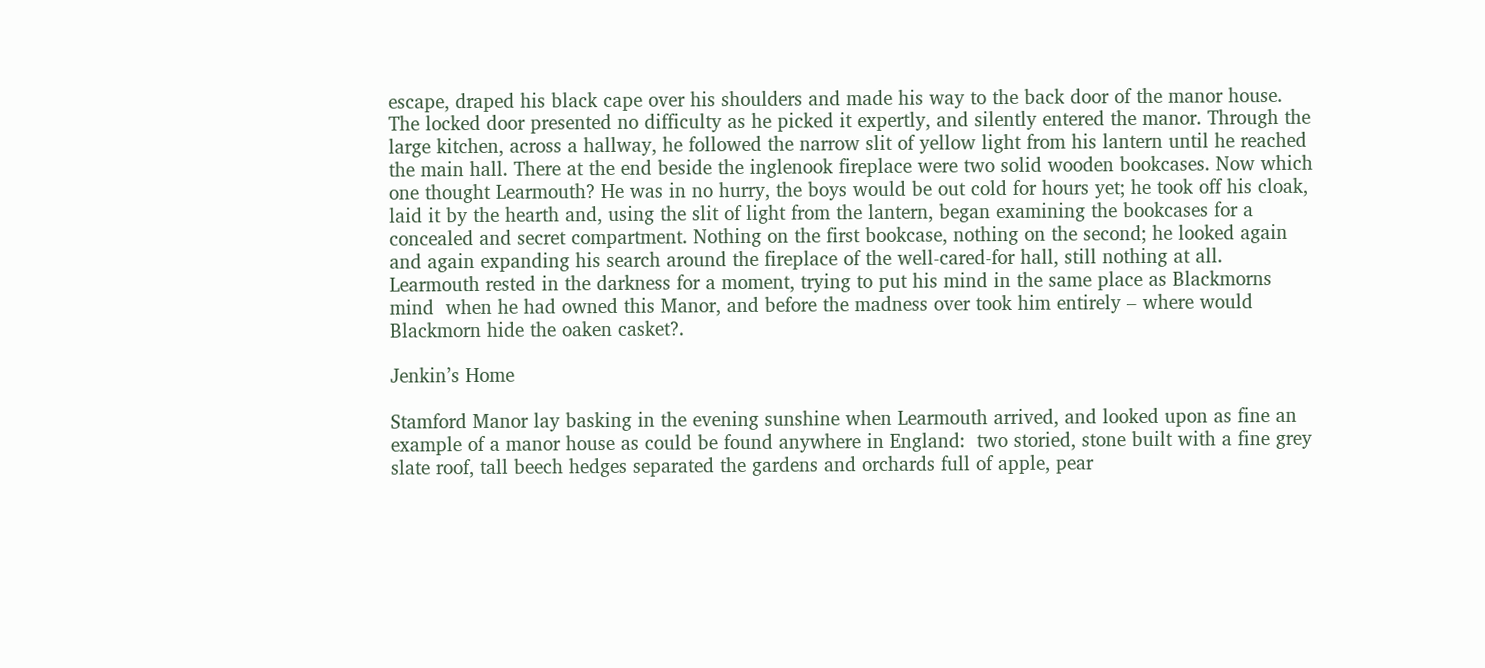escape, draped his black cape over his shoulders and made his way to the back door of the manor house. The locked door presented no difficulty as he picked it expertly, and silently entered the manor. Through the large kitchen, across a hallway, he followed the narrow slit of yellow light from his lantern until he reached the main hall. There at the end beside the inglenook fireplace were two solid wooden bookcases. Now which one thought Learmouth? He was in no hurry, the boys would be out cold for hours yet; he took off his cloak, laid it by the hearth and, using the slit of light from the lantern, began examining the bookcases for a concealed and secret compartment. Nothing on the first bookcase, nothing on the second; he looked again and again expanding his search around the fireplace of the well-cared-for hall, still nothing at all. Learmouth rested in the darkness for a moment, trying to put his mind in the same place as Blackmorns mind  when he had owned this Manor, and before the madness over took him entirely – where would Blackmorn hide the oaken casket?.

Jenkin’s Home

Stamford Manor lay basking in the evening sunshine when Learmouth arrived, and looked upon as fine an example of a manor house as could be found anywhere in England:  two storied, stone built with a fine grey slate roof, tall beech hedges separated the gardens and orchards full of apple, pear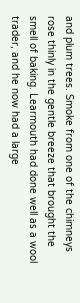and plum trees. Smoke from one of the chimneys rose thinly in the gentle breeze that brought the smell of baking. Learmouth had done well as a wool trader, and he now had a large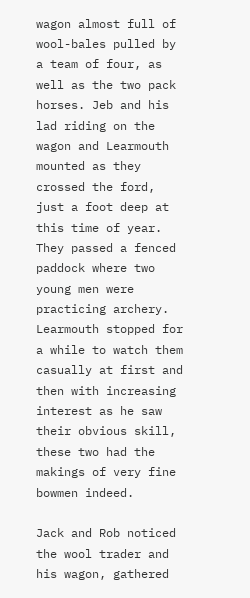wagon almost full of wool-bales pulled by a team of four, as well as the two pack horses. Jeb and his lad riding on the wagon and Learmouth mounted as they crossed the ford, just a foot deep at this time of year. They passed a fenced paddock where two young men were practicing archery. Learmouth stopped for a while to watch them casually at first and then with increasing interest as he saw their obvious skill, these two had the makings of very fine bowmen indeed.

Jack and Rob noticed the wool trader and his wagon, gathered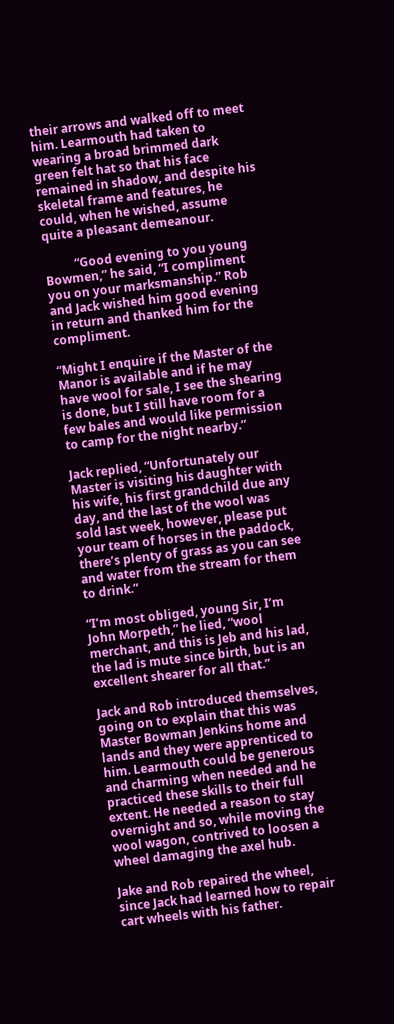their arrows and walked off to meet him. Learmouth had taken to wearing a broad brimmed dark green felt hat so that his face remained in shadow, and despite his skeletal frame and features, he could, when he wished, assume quite a pleasant demeanour.

          “Good evening to you young Bowmen,” he said, “I compliment you on your marksmanship.” Rob and Jack wished him good evening in return and thanked him for the compliment.

“Might I enquire if the Master of the Manor is available and if he may have wool for sale, I see the shearing is done, but I still have room for a few bales and would like permission to camp for the night nearby.”

Jack replied, “Unfortunately our Master is visiting his daughter with his wife, his first grandchild due any day, and the last of the wool was sold last week, however, please put your team of horses in the paddock, there’s plenty of grass as you can see and water from the stream for them to drink.”

“I’m most obliged, young Sir, I’m John Morpeth,” he lied, “wool merchant, and this is Jeb and his lad, the lad is mute since birth, but is an excellent shearer for all that.”

Jack and Rob introduced themselves, going on to explain that this was Master Bowman Jenkins home and lands and they were apprenticed to him. Learmouth could be generous and charming when needed and he practiced these skills to their full extent. He needed a reason to stay overnight and so, while moving the wool wagon, contrived to loosen a wheel damaging the axel hub.

Jake and Rob repaired the wheel, since Jack had learned how to repair cart wheels with his father.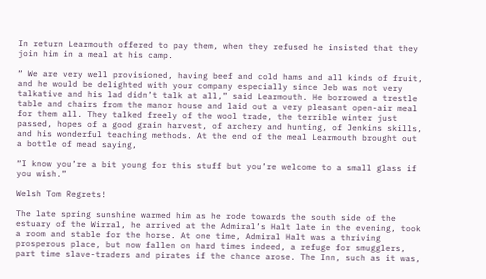In return Learmouth offered to pay them, when they refused he insisted that they join him in a meal at his camp.

“ We are very well provisioned, having beef and cold hams and all kinds of fruit, and he would be delighted with your company especially since Jeb was not very talkative and his lad didn’t talk at all,” said Learmouth. He borrowed a trestle table and chairs from the manor house and laid out a very pleasant open-air meal for them all. They talked freely of the wool trade, the terrible winter just passed, hopes of a good grain harvest, of archery and hunting, of Jenkins skills, and his wonderful teaching methods. At the end of the meal Learmouth brought out a bottle of mead saying,

“I know you’re a bit young for this stuff but you’re welcome to a small glass if you wish.”

Welsh Tom Regrets!

The late spring sunshine warmed him as he rode towards the south side of the estuary of the Wirral, he arrived at the Admiral’s Halt late in the evening, took a room and stable for the horse. At one time, Admiral Halt was a thriving prosperous place, but now fallen on hard times indeed, a refuge for smugglers, part time slave-traders and pirates if the chance arose. The Inn, such as it was,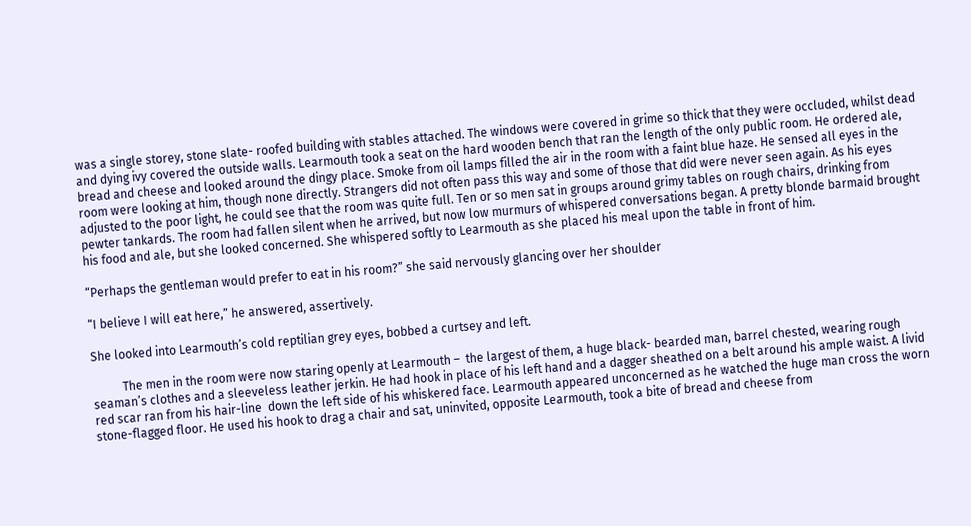was a single storey, stone slate- roofed building with stables attached. The windows were covered in grime so thick that they were occluded, whilst dead and dying ivy covered the outside walls. Learmouth took a seat on the hard wooden bench that ran the length of the only public room. He ordered ale, bread and cheese and looked around the dingy place. Smoke from oil lamps filled the air in the room with a faint blue haze. He sensed all eyes in the room were looking at him, though none directly. Strangers did not often pass this way and some of those that did were never seen again. As his eyes adjusted to the poor light, he could see that the room was quite full. Ten or so men sat in groups around grimy tables on rough chairs, drinking from pewter tankards. The room had fallen silent when he arrived, but now low murmurs of whispered conversations began. A pretty blonde barmaid brought his food and ale, but she looked concerned. She whispered softly to Learmouth as she placed his meal upon the table in front of him.

“Perhaps the gentleman would prefer to eat in his room?” she said nervously glancing over her shoulder

“I believe I will eat here,” he answered, assertively.

She looked into Learmouth’s cold reptilian grey eyes, bobbed a curtsey and left.

          The men in the room were now staring openly at Learmouth –  the largest of them, a huge black- bearded man, barrel chested, wearing rough seaman’s clothes and a sleeveless leather jerkin. He had hook in place of his left hand and a dagger sheathed on a belt around his ample waist. A livid red scar ran from his hair-line  down the left side of his whiskered face. Learmouth appeared unconcerned as he watched the huge man cross the worn stone-flagged floor. He used his hook to drag a chair and sat, uninvited, opposite Learmouth, took a bite of bread and cheese from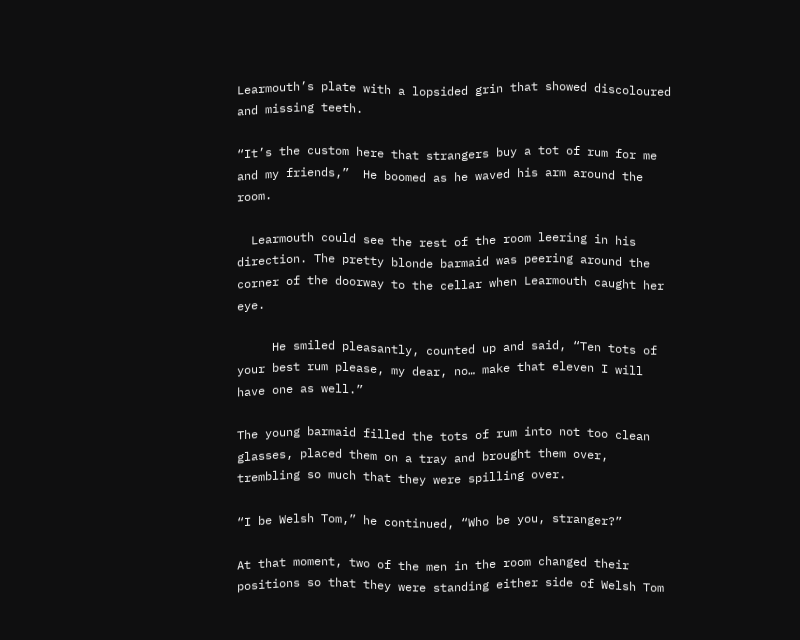Learmouth’s plate with a lopsided grin that showed discoloured and missing teeth.

“It’s the custom here that strangers buy a tot of rum for me and my friends,”  He boomed as he waved his arm around the room.

  Learmouth could see the rest of the room leering in his direction. The pretty blonde barmaid was peering around the corner of the doorway to the cellar when Learmouth caught her eye.

     He smiled pleasantly, counted up and said, “Ten tots of your best rum please, my dear, no… make that eleven I will have one as well.”

The young barmaid filled the tots of rum into not too clean glasses, placed them on a tray and brought them over, trembling so much that they were spilling over.

“I be Welsh Tom,” he continued, “Who be you, stranger?”

At that moment, two of the men in the room changed their positions so that they were standing either side of Welsh Tom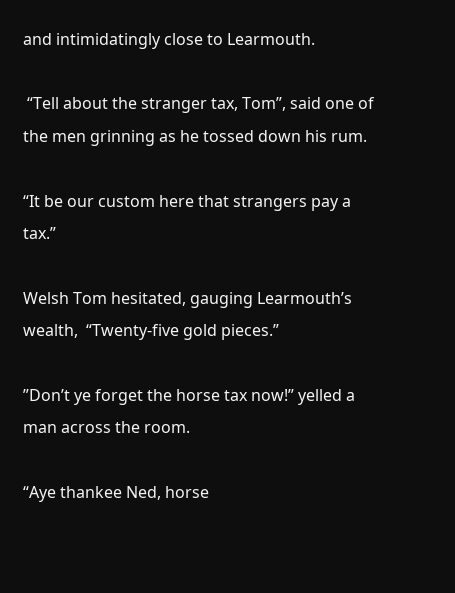and intimidatingly close to Learmouth.

 “Tell about the stranger tax, Tom”, said one of the men grinning as he tossed down his rum.

“It be our custom here that strangers pay a tax.”

Welsh Tom hesitated, gauging Learmouth’s wealth,  “Twenty-five gold pieces.”

”Don’t ye forget the horse tax now!” yelled a man across the room.

“Aye thankee Ned, horse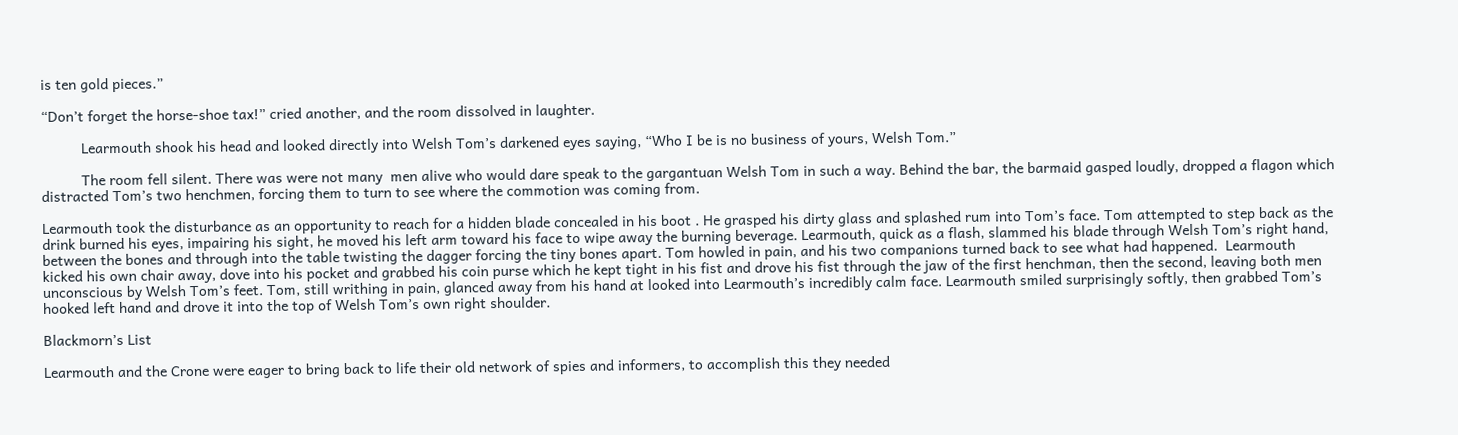is ten gold pieces.”

“Don’t forget the horse-shoe tax!” cried another, and the room dissolved in laughter.

          Learmouth shook his head and looked directly into Welsh Tom’s darkened eyes saying, “Who I be is no business of yours, Welsh Tom.”

          The room fell silent. There was were not many  men alive who would dare speak to the gargantuan Welsh Tom in such a way. Behind the bar, the barmaid gasped loudly, dropped a flagon which distracted Tom’s two henchmen, forcing them to turn to see where the commotion was coming from.

Learmouth took the disturbance as an opportunity to reach for a hidden blade concealed in his boot . He grasped his dirty glass and splashed rum into Tom’s face. Tom attempted to step back as the drink burned his eyes, impairing his sight, he moved his left arm toward his face to wipe away the burning beverage. Learmouth, quick as a flash, slammed his blade through Welsh Tom’s right hand, between the bones and through into the table twisting the dagger forcing the tiny bones apart. Tom howled in pain, and his two companions turned back to see what had happened.  Learmouth kicked his own chair away, dove into his pocket and grabbed his coin purse which he kept tight in his fist and drove his fist through the jaw of the first henchman, then the second, leaving both men unconscious by Welsh Tom’s feet. Tom, still writhing in pain, glanced away from his hand at looked into Learmouth’s incredibly calm face. Learmouth smiled surprisingly softly, then grabbed Tom’s hooked left hand and drove it into the top of Welsh Tom’s own right shoulder.

Blackmorn’s List

Learmouth and the Crone were eager to bring back to life their old network of spies and informers, to accomplish this they needed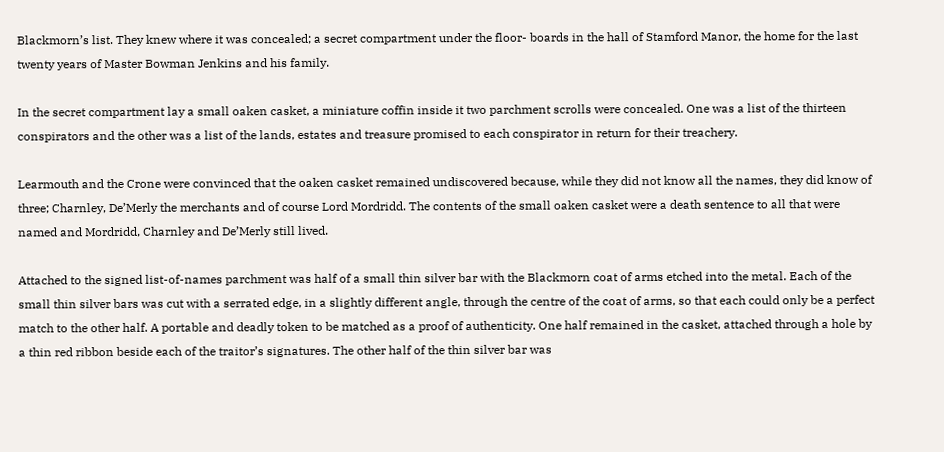Blackmorn’s list. They knew where it was concealed; a secret compartment under the floor- boards in the hall of Stamford Manor, the home for the last twenty years of Master Bowman Jenkins and his family.

In the secret compartment lay a small oaken casket, a miniature coffin inside it two parchment scrolls were concealed. One was a list of the thirteen conspirators and the other was a list of the lands, estates and treasure promised to each conspirator in return for their treachery.

Learmouth and the Crone were convinced that the oaken casket remained undiscovered because, while they did not know all the names, they did know of three; Charnley, De’Merly the merchants and of course Lord Mordridd. The contents of the small oaken casket were a death sentence to all that were named and Mordridd, Charnley and De’Merly still lived.

Attached to the signed list-of-names parchment was half of a small thin silver bar with the Blackmorn coat of arms etched into the metal. Each of the small thin silver bars was cut with a serrated edge, in a slightly different angle, through the centre of the coat of arms, so that each could only be a perfect match to the other half. A portable and deadly token to be matched as a proof of authenticity. One half remained in the casket, attached through a hole by a thin red ribbon beside each of the traitor’s signatures. The other half of the thin silver bar was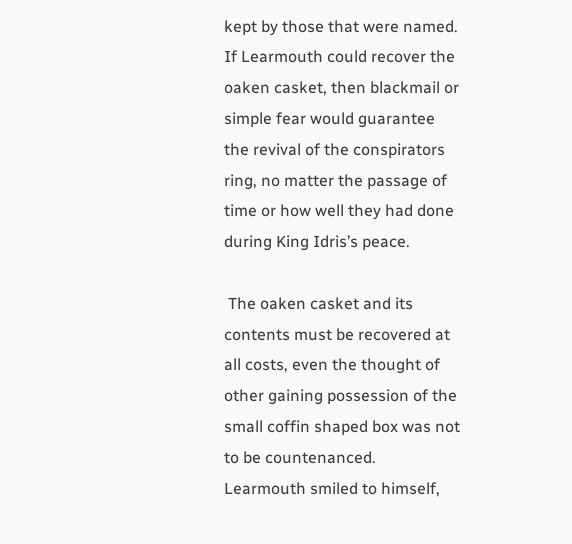kept by those that were named. If Learmouth could recover the oaken casket, then blackmail or simple fear would guarantee the revival of the conspirators ring, no matter the passage of time or how well they had done during King Idris’s peace.

 The oaken casket and its contents must be recovered at all costs, even the thought of other gaining possession of the small coffin shaped box was not to be countenanced. Learmouth smiled to himself,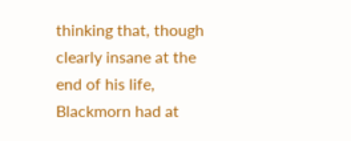thinking that, though clearly insane at the end of his life, Blackmorn had at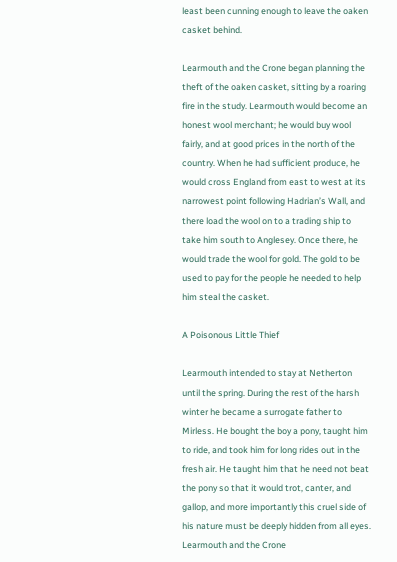least been cunning enough to leave the oaken casket behind.

Learmouth and the Crone began planning the theft of the oaken casket, sitting by a roaring fire in the study. Learmouth would become an honest wool merchant; he would buy wool fairly, and at good prices in the north of the country. When he had sufficient produce, he would cross England from east to west at its narrowest point following Hadrian’s Wall, and there load the wool on to a trading ship to take him south to Anglesey. Once there, he would trade the wool for gold. The gold to be used to pay for the people he needed to help him steal the casket.

A Poisonous Little Thief

Learmouth intended to stay at Netherton until the spring. During the rest of the harsh winter he became a surrogate father to Mirless. He bought the boy a pony, taught him to ride, and took him for long rides out in the fresh air. He taught him that he need not beat the pony so that it would trot, canter, and gallop, and more importantly this cruel side of his nature must be deeply hidden from all eyes. Learmouth and the Crone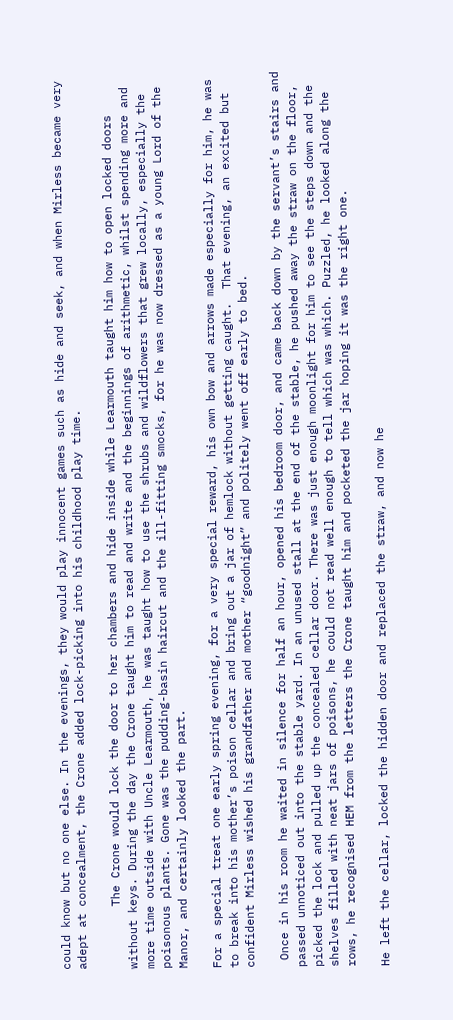could know but no one else. In the evenings, they would play innocent games such as hide and seek, and when Mirless became very adept at concealment, the Crone added lock-picking into his childhood play time.

         The Crone would lock the door to her chambers and hide inside while Learmouth taught him how to open locked doors without keys. During the day the Crone taught him to read and write and the beginnings of arithmetic, whilst spending more and more time outside with Uncle Learmouth, he was taught how to use the shrubs and wildflowers that grew locally, especially the poisonous plants. Gone was the pudding-basin haircut and the ill-fitting smocks, for he was now dressed as a young Lord of the Manor, and certainly looked the part.

For a special treat one early spring evening, for a very special reward, his own bow and arrows made especially for him, he was to break into his mother’s poison cellar and bring out a jar of hemlock without getting caught.  That evening, an excited but confident Mirless wished his grandfather and mother “goodnight” and politely went off early to bed.

 Once in his room he waited in silence for half an hour, opened his bedroom door, and came back down by the servant’s stairs and passed unnoticed out into the stable yard. In an unused stall at the end of the stable, he pushed away the straw on the floor, picked the lock and pulled up the concealed cellar door. There was just enough moonlight for him to see the steps down and the shelves filled with neat jars of poisons, he could not read well enough to tell which was which. Puzzled, he looked along the rows, he recognised HEM from the letters the Crone taught him and pocketed the jar hoping it was the right one.

He left the cellar, locked the hidden door and replaced the straw, and now he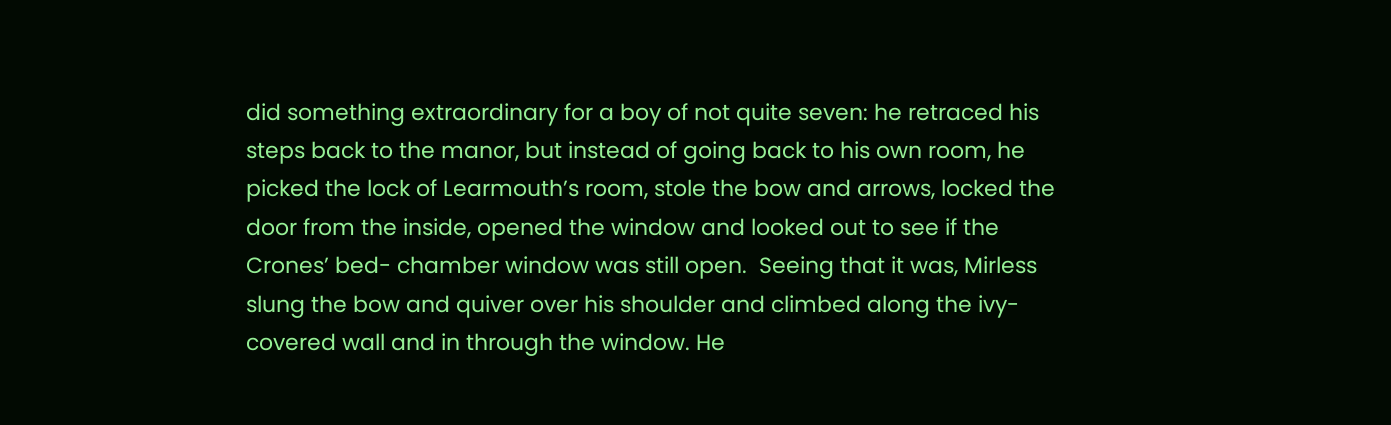did something extraordinary for a boy of not quite seven: he retraced his steps back to the manor, but instead of going back to his own room, he picked the lock of Learmouth’s room, stole the bow and arrows, locked the door from the inside, opened the window and looked out to see if the Crones’ bed- chamber window was still open.  Seeing that it was, Mirless slung the bow and quiver over his shoulder and climbed along the ivy-covered wall and in through the window. He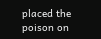placed the poison on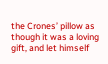the Crones’ pillow as though it was a loving gift, and let himself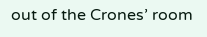out of the Crones’ room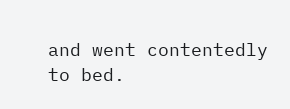and went contentedly to bed.